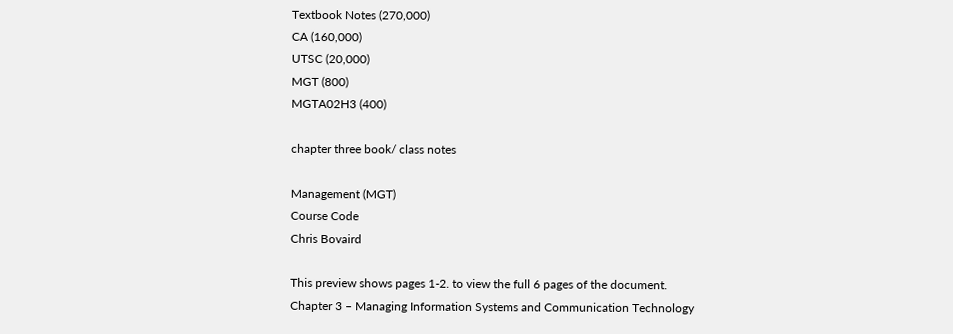Textbook Notes (270,000)
CA (160,000)
UTSC (20,000)
MGT (800)
MGTA02H3 (400)

chapter three book/ class notes

Management (MGT)
Course Code
Chris Bovaird

This preview shows pages 1-2. to view the full 6 pages of the document.
Chapter 3 – Managing Information Systems and Communication Technology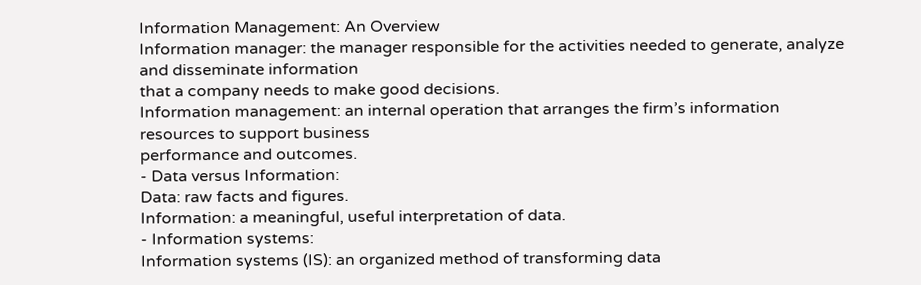Information Management: An Overview
Information manager: the manager responsible for the activities needed to generate, analyze and disseminate information
that a company needs to make good decisions.
Information management: an internal operation that arranges the firm’s information resources to support business
performance and outcomes.
- Data versus Information:
Data: raw facts and figures.
Information: a meaningful, useful interpretation of data.
- Information systems:
Information systems (IS): an organized method of transforming data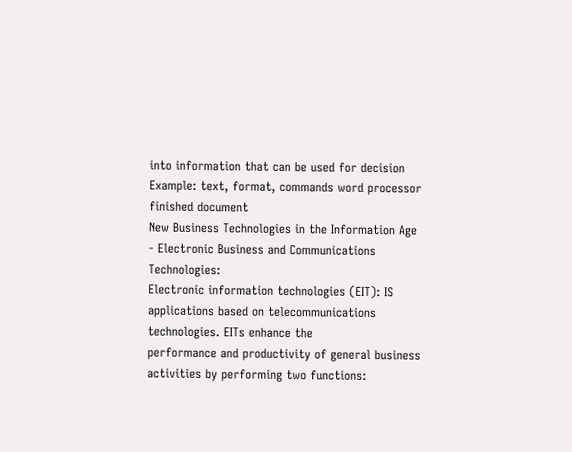into information that can be used for decision
Example: text, format, commands word processor finished document
New Business Technologies in the Information Age
- Electronic Business and Communications Technologies:
Electronic information technologies (EIT): IS applications based on telecommunications technologies. EITs enhance the
performance and productivity of general business activities by performing two functions: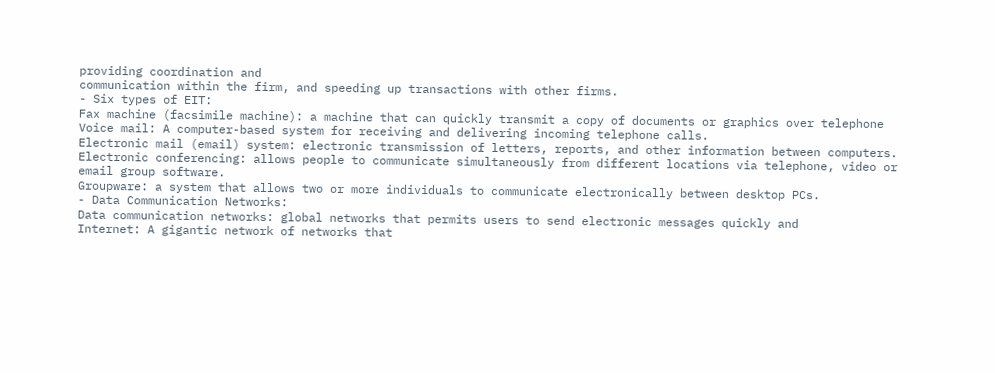providing coordination and
communication within the firm, and speeding up transactions with other firms.
- Six types of EIT:
Fax machine (facsimile machine): a machine that can quickly transmit a copy of documents or graphics over telephone
Voice mail: A computer-based system for receiving and delivering incoming telephone calls.
Electronic mail (email) system: electronic transmission of letters, reports, and other information between computers.
Electronic conferencing: allows people to communicate simultaneously from different locations via telephone, video or
email group software.
Groupware: a system that allows two or more individuals to communicate electronically between desktop PCs.
- Data Communication Networks:
Data communication networks: global networks that permits users to send electronic messages quickly and
Internet: A gigantic network of networks that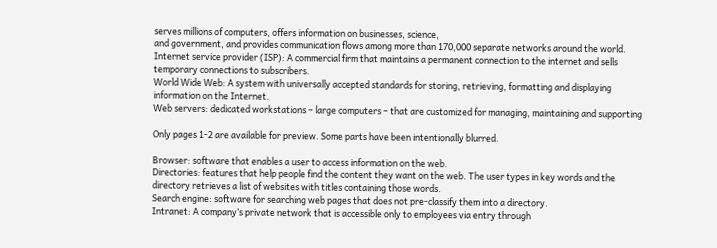serves millions of computers, offers information on businesses, science,
and government, and provides communication flows among more than 170,000 separate networks around the world.
Internet service provider (ISP): A commercial firm that maintains a permanent connection to the internet and sells
temporary connections to subscribers.
World Wide Web: A system with universally accepted standards for storing, retrieving, formatting and displaying
information on the Internet.
Web servers: dedicated workstations – large computers – that are customized for managing, maintaining and supporting

Only pages 1-2 are available for preview. Some parts have been intentionally blurred.

Browser: software that enables a user to access information on the web.
Directories: features that help people find the content they want on the web. The user types in key words and the
directory retrieves a list of websites with titles containing those words.
Search engine: software for searching web pages that does not pre-classify them into a directory.
Intranet: A company’s private network that is accessible only to employees via entry through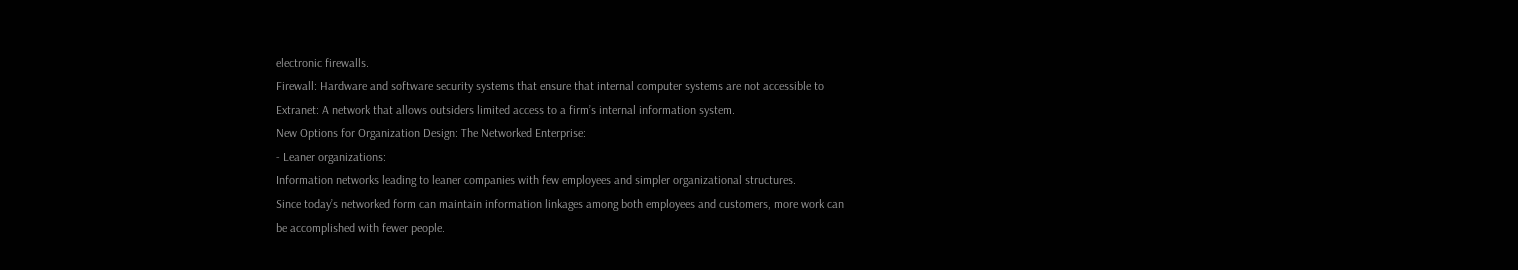electronic firewalls.
Firewall: Hardware and software security systems that ensure that internal computer systems are not accessible to
Extranet: A network that allows outsiders limited access to a firm’s internal information system.
New Options for Organization Design: The Networked Enterprise:
- Leaner organizations:
Information networks leading to leaner companies with few employees and simpler organizational structures.
Since today’s networked form can maintain information linkages among both employees and customers, more work can
be accomplished with fewer people.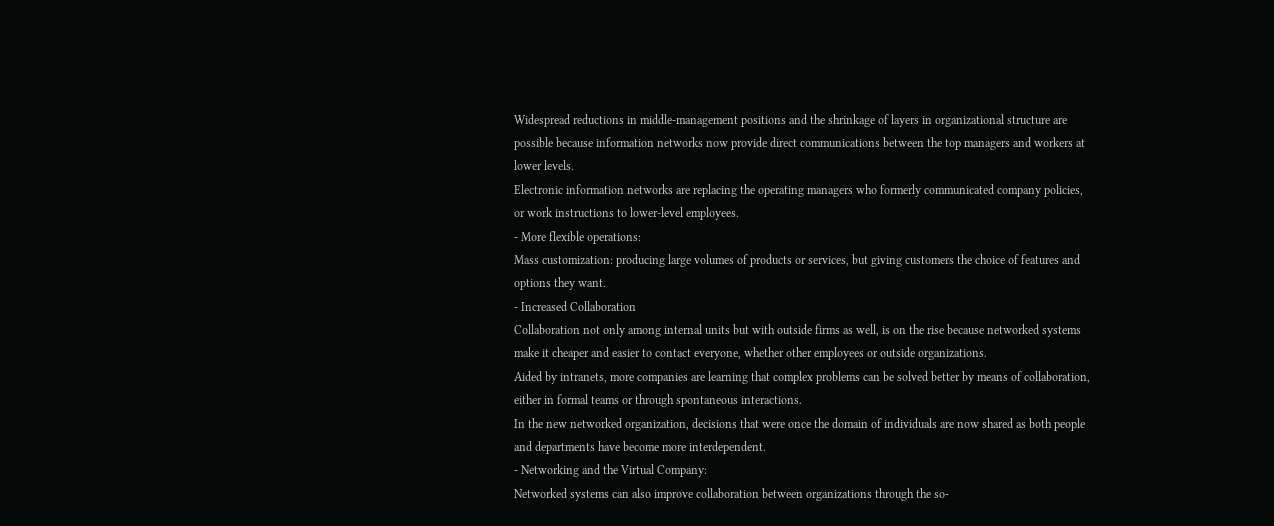Widespread reductions in middle-management positions and the shrinkage of layers in organizational structure are
possible because information networks now provide direct communications between the top managers and workers at
lower levels.
Electronic information networks are replacing the operating managers who formerly communicated company policies,
or work instructions to lower-level employees.
- More flexible operations:
Mass customization: producing large volumes of products or services, but giving customers the choice of features and
options they want.
- Increased Collaboration
Collaboration not only among internal units but with outside firms as well, is on the rise because networked systems
make it cheaper and easier to contact everyone, whether other employees or outside organizations.
Aided by intranets, more companies are learning that complex problems can be solved better by means of collaboration,
either in formal teams or through spontaneous interactions.
In the new networked organization, decisions that were once the domain of individuals are now shared as both people
and departments have become more interdependent.
- Networking and the Virtual Company:
Networked systems can also improve collaboration between organizations through the so-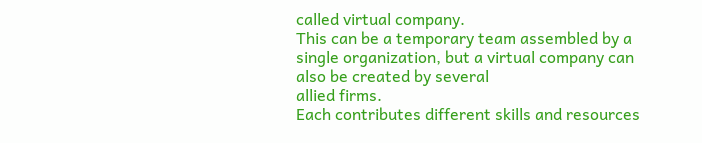called virtual company.
This can be a temporary team assembled by a single organization, but a virtual company can also be created by several
allied firms.
Each contributes different skills and resources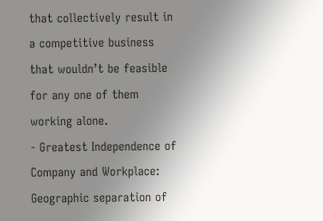that collectively result in a competitive business that wouldn’t be feasible
for any one of them working alone.
- Greatest Independence of Company and Workplace:
Geographic separation of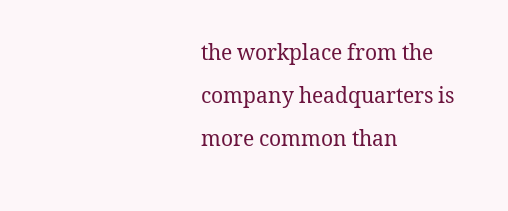the workplace from the company headquarters is more common than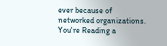ever because of
networked organizations.
You're Reading a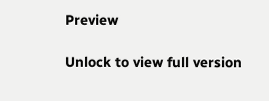Preview

Unlock to view full version